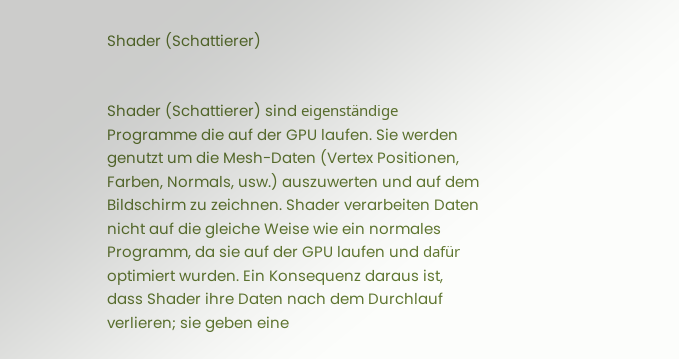Shader (Schattierer)


Shader (Schattierer) sind eigenständige Programme die auf der GPU laufen. Sie werden genutzt um die Mesh-Daten (Vertex Positionen, Farben, Normals, usw.) auszuwerten und auf dem Bildschirm zu zeichnen. Shader verarbeiten Daten nicht auf die gleiche Weise wie ein normales Programm, da sie auf der GPU laufen und dafür optimiert wurden. Ein Konsequenz daraus ist, dass Shader ihre Daten nach dem Durchlauf verlieren; sie geben eine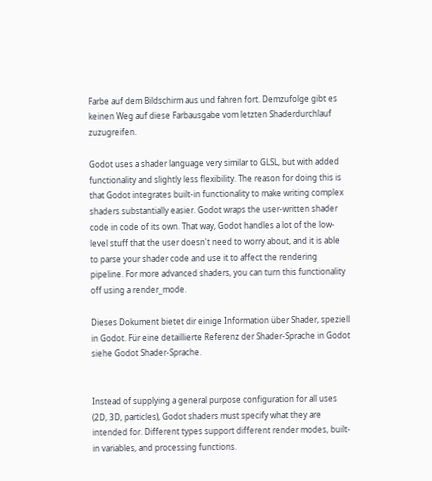Farbe auf dem Bildschirm aus und fahren fort. Demzufolge gibt es keinen Weg auf diese Farbausgabe vom letzten Shaderdurchlauf zuzugreifen.

Godot uses a shader language very similar to GLSL, but with added functionality and slightly less flexibility. The reason for doing this is that Godot integrates built-in functionality to make writing complex shaders substantially easier. Godot wraps the user-written shader code in code of its own. That way, Godot handles a lot of the low-level stuff that the user doesn't need to worry about, and it is able to parse your shader code and use it to affect the rendering pipeline. For more advanced shaders, you can turn this functionality off using a render_mode.

Dieses Dokument bietet dir einige Information über Shader, speziell in Godot. Für eine detaillierte Referenz der Shader-Sprache in Godot siehe Godot Shader-Sprache.


Instead of supplying a general purpose configuration for all uses (2D, 3D, particles), Godot shaders must specify what they are intended for. Different types support different render modes, built-in variables, and processing functions.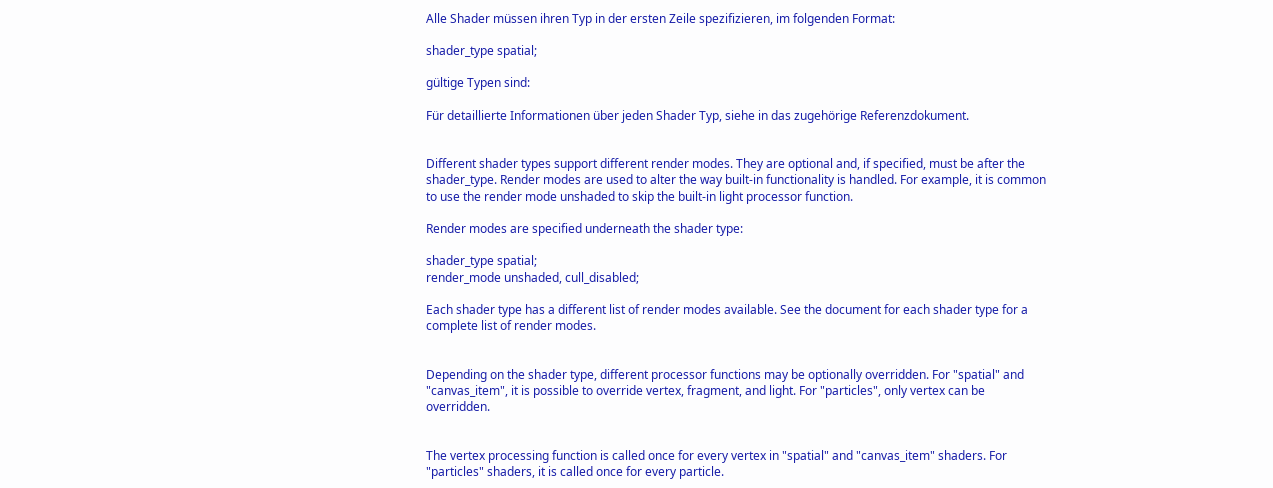Alle Shader müssen ihren Typ in der ersten Zeile spezifizieren, im folgenden Format:

shader_type spatial;

gültige Typen sind:

Für detaillierte Informationen über jeden Shader Typ, siehe in das zugehörige Referenzdokument.


Different shader types support different render modes. They are optional and, if specified, must be after the shader_type. Render modes are used to alter the way built-in functionality is handled. For example, it is common to use the render mode unshaded to skip the built-in light processor function.

Render modes are specified underneath the shader type:

shader_type spatial;
render_mode unshaded, cull_disabled;

Each shader type has a different list of render modes available. See the document for each shader type for a complete list of render modes.


Depending on the shader type, different processor functions may be optionally overridden. For "spatial" and "canvas_item", it is possible to override vertex, fragment, and light. For "particles", only vertex can be overridden.


The vertex processing function is called once for every vertex in "spatial" and "canvas_item" shaders. For "particles" shaders, it is called once for every particle.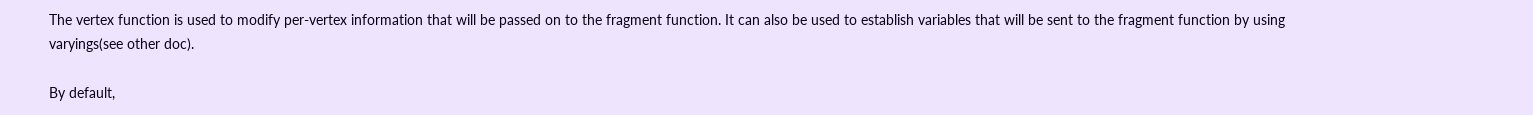The vertex function is used to modify per-vertex information that will be passed on to the fragment function. It can also be used to establish variables that will be sent to the fragment function by using varyings(see other doc).

By default,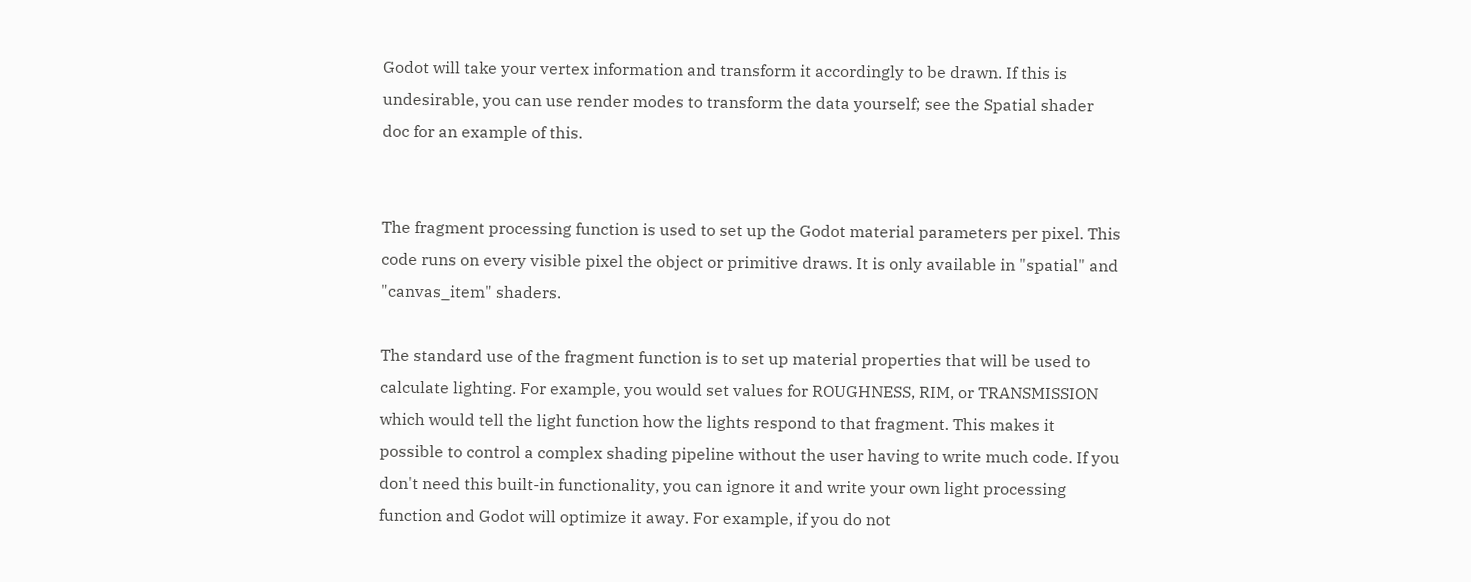Godot will take your vertex information and transform it accordingly to be drawn. If this is undesirable, you can use render modes to transform the data yourself; see the Spatial shader doc for an example of this.


The fragment processing function is used to set up the Godot material parameters per pixel. This code runs on every visible pixel the object or primitive draws. It is only available in "spatial" and "canvas_item" shaders.

The standard use of the fragment function is to set up material properties that will be used to calculate lighting. For example, you would set values for ROUGHNESS, RIM, or TRANSMISSION which would tell the light function how the lights respond to that fragment. This makes it possible to control a complex shading pipeline without the user having to write much code. If you don't need this built-in functionality, you can ignore it and write your own light processing function and Godot will optimize it away. For example, if you do not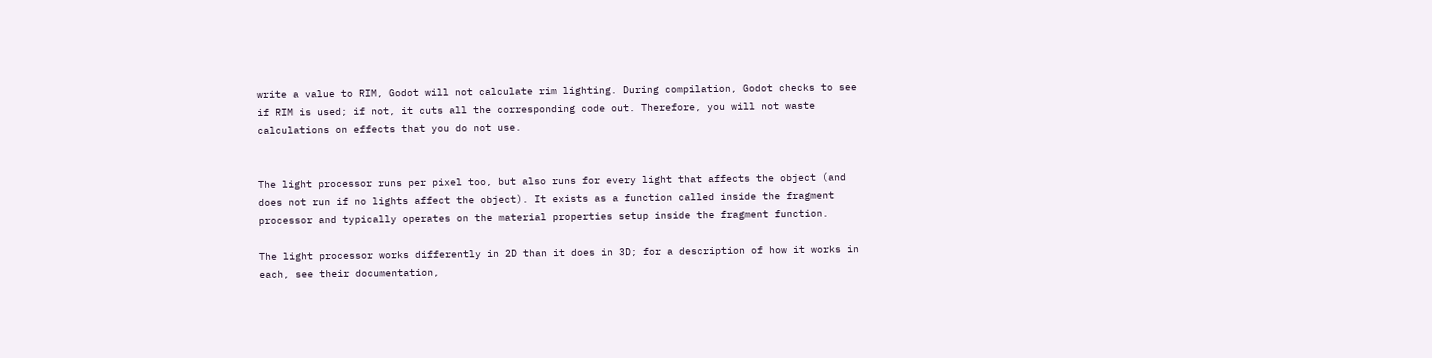write a value to RIM, Godot will not calculate rim lighting. During compilation, Godot checks to see if RIM is used; if not, it cuts all the corresponding code out. Therefore, you will not waste calculations on effects that you do not use.


The light processor runs per pixel too, but also runs for every light that affects the object (and does not run if no lights affect the object). It exists as a function called inside the fragment processor and typically operates on the material properties setup inside the fragment function.

The light processor works differently in 2D than it does in 3D; for a description of how it works in each, see their documentation,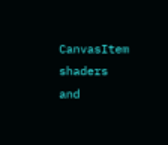CanvasItem shaders and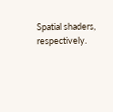Spatial shaders, respectively.